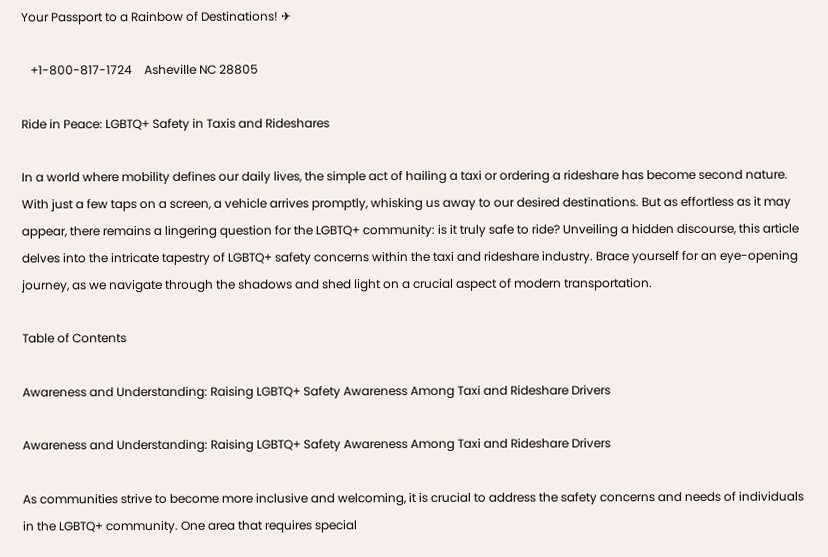Your Passport to a Rainbow of Destinations! ✈

   +1-800-817-1724    Asheville NC 28805

Ride in Peace: LGBTQ+ Safety in Taxis and Rideshares

In a world where mobility defines our daily lives, the simple act of hailing a taxi or ordering a rideshare has become second nature. With just a few taps on a screen, a vehicle arrives promptly, whisking us away to our desired destinations. But as effortless as it may appear, there remains a lingering question for the LGBTQ+ community: is it truly safe to ride? Unveiling a hidden discourse, this article delves into the intricate tapestry of LGBTQ+ safety concerns within the taxi and rideshare industry. Brace yourself for an eye-opening journey, as we navigate through the shadows and shed light on a crucial aspect of modern transportation.

Table of Contents

Awareness and Understanding: Raising LGBTQ+ Safety Awareness Among Taxi and Rideshare Drivers

Awareness and Understanding: Raising LGBTQ+ Safety Awareness Among Taxi and Rideshare Drivers

As communities strive to become more inclusive and welcoming, it is crucial to address the safety concerns and needs of individuals in the LGBTQ+ community. One area that requires special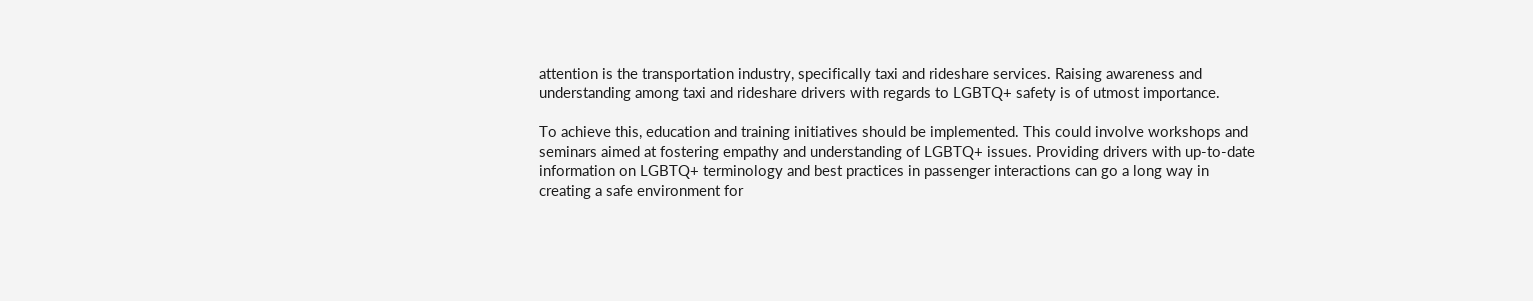attention is the transportation industry, specifically taxi and rideshare services. Raising awareness and understanding among taxi and rideshare drivers with regards to LGBTQ+ safety is of utmost importance.

To achieve this, education and training initiatives should be implemented. This could involve workshops and seminars aimed at fostering empathy and understanding of LGBTQ+ issues. Providing drivers with up-to-date information on LGBTQ+ terminology and best practices in passenger interactions can go a long way in creating a safe environment for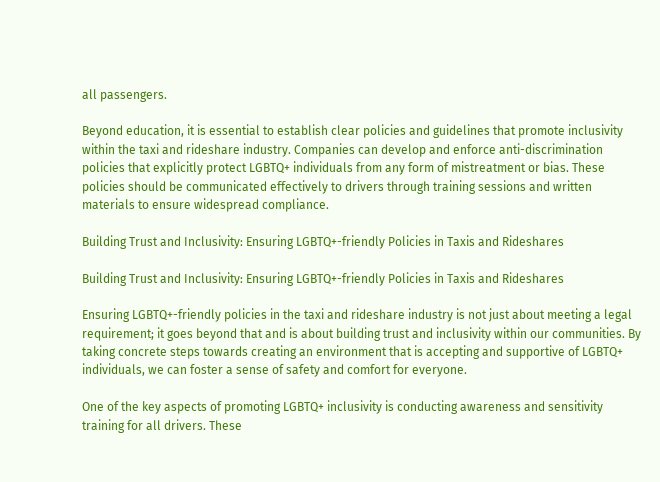all passengers.

Beyond education, it is essential to establish clear policies and guidelines that promote inclusivity within the taxi and rideshare industry. Companies can develop and enforce anti-discrimination policies that explicitly protect LGBTQ+ individuals from any form of mistreatment or bias. These policies should be communicated effectively to drivers through training sessions and written materials to ensure widespread compliance.

Building Trust and Inclusivity: Ensuring LGBTQ+-friendly Policies in Taxis and Rideshares

Building Trust and Inclusivity: Ensuring LGBTQ+-friendly Policies in Taxis and Rideshares

Ensuring LGBTQ+-friendly policies in the taxi and rideshare industry is not just about meeting a legal requirement; it goes beyond that and is about building trust and inclusivity within our communities. By taking concrete steps towards creating an environment that is accepting and supportive of LGBTQ+ individuals, we can foster a sense of safety and comfort for everyone.

One of the key aspects of promoting LGBTQ+ inclusivity is conducting awareness and sensitivity training for all drivers. These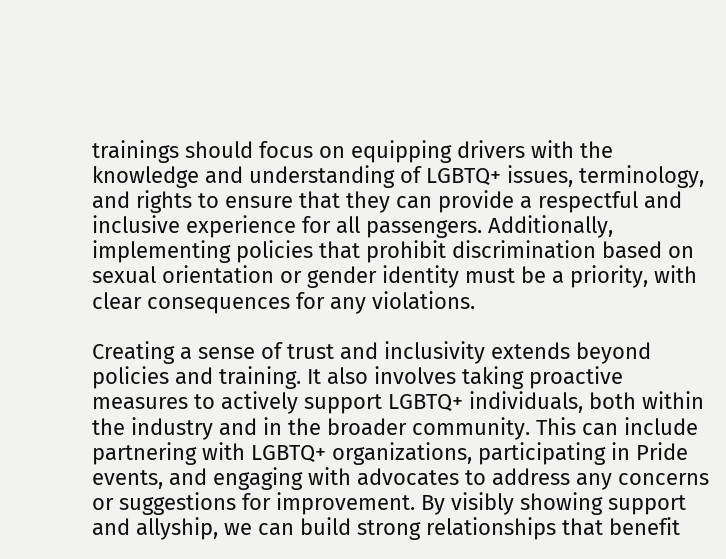trainings should focus on equipping drivers with the knowledge and understanding of LGBTQ+ issues, terminology, and rights to ensure that they can provide a respectful and inclusive experience for all passengers. Additionally, implementing policies that prohibit discrimination based on sexual orientation or gender identity must be a priority, with clear consequences for any violations.

Creating a sense of trust and inclusivity extends beyond policies and training. It also involves taking proactive measures to actively support LGBTQ+ individuals, both within the industry and in the broader community. This can include partnering with LGBTQ+ organizations, participating in Pride events, and engaging with advocates to address any concerns or suggestions for improvement. By visibly showing support and allyship, we can build strong relationships that benefit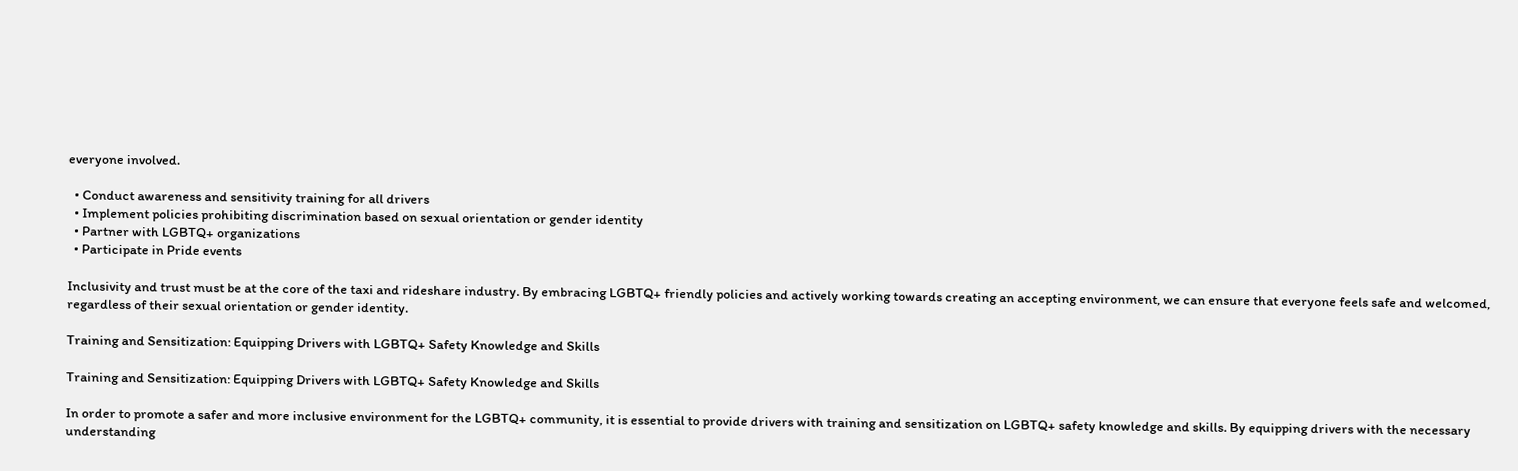everyone involved.

  • Conduct awareness and sensitivity training for all drivers
  • Implement policies prohibiting discrimination based on sexual orientation or gender identity
  • Partner with LGBTQ+ organizations
  • Participate in Pride events

Inclusivity and trust must be at the core of the taxi and rideshare industry. By embracing LGBTQ+ friendly policies and actively working towards creating an accepting environment, we can ensure that everyone feels safe and welcomed, regardless of their sexual orientation or gender identity.

Training and Sensitization: Equipping Drivers with LGBTQ+ Safety Knowledge and Skills

Training and Sensitization: Equipping Drivers with LGBTQ+ Safety Knowledge and Skills

In order to promote a safer and more inclusive environment for the LGBTQ+ community, it is essential to provide drivers with training and sensitization on LGBTQ+ safety knowledge and skills. By equipping drivers with the necessary understanding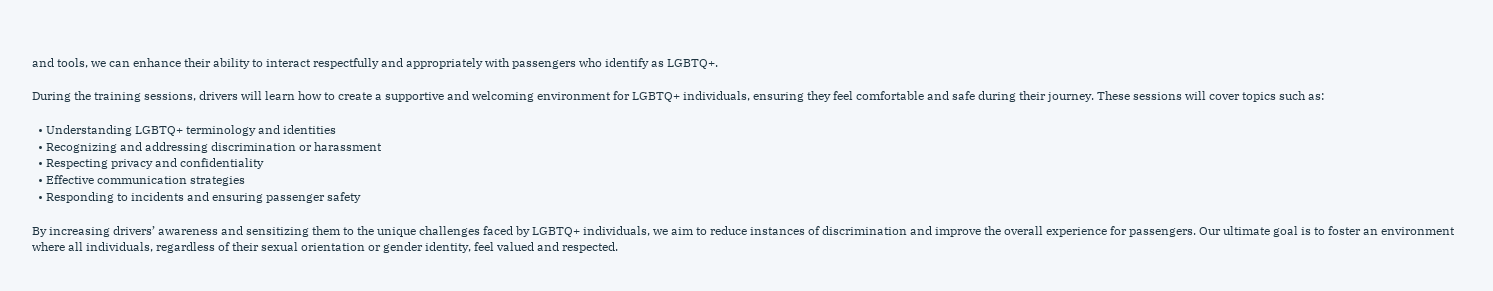and tools, we can enhance their ability to interact respectfully and appropriately with passengers who identify as LGBTQ+.

During the training sessions, drivers will learn how to create a supportive and welcoming environment for LGBTQ+ individuals, ensuring they feel comfortable and safe during their journey. These sessions will cover topics such as:

  • Understanding LGBTQ+ terminology and identities
  • Recognizing and addressing discrimination or harassment
  • Respecting privacy and confidentiality
  • Effective communication strategies
  • Responding to incidents and ensuring passenger safety

By increasing drivers’ awareness and sensitizing them to the unique challenges faced by LGBTQ+ individuals, we aim to reduce instances of discrimination and improve the overall experience for passengers. Our ultimate goal is to foster an environment where all individuals, regardless of their sexual orientation or gender identity, feel valued and respected.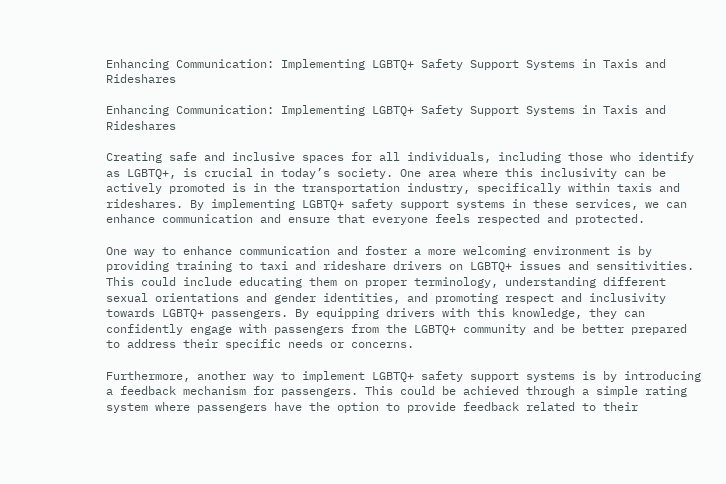Enhancing Communication: Implementing LGBTQ+ Safety Support Systems in Taxis and Rideshares

Enhancing Communication: Implementing LGBTQ+ Safety Support Systems in Taxis and Rideshares

Creating safe and inclusive spaces for all individuals, including those who identify as LGBTQ+, is crucial in today’s society. One area where this inclusivity can be actively promoted is in the transportation industry, specifically within taxis and rideshares. By implementing LGBTQ+ safety support systems in these services, we can enhance communication and ensure that everyone feels respected and protected.

One way to enhance communication and foster a more welcoming environment is by providing training to taxi and rideshare drivers on LGBTQ+ issues and sensitivities. This could include educating them on proper terminology, understanding different sexual orientations and gender identities, and promoting respect and inclusivity towards LGBTQ+ passengers. By equipping drivers with this knowledge, they can confidently engage with passengers from the LGBTQ+ community and be better prepared to address their specific needs or concerns.

Furthermore, another way to implement LGBTQ+ safety support systems is by introducing a feedback mechanism for passengers. This could be achieved through a simple rating system where passengers have the option to provide feedback related to their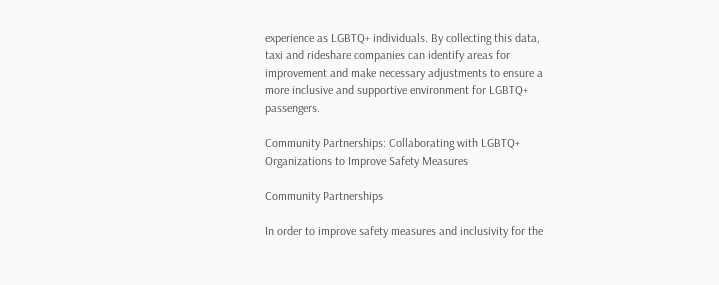experience as LGBTQ+ individuals. By collecting this data, taxi and rideshare companies can identify areas for improvement and make necessary adjustments to ensure a more inclusive and supportive environment for LGBTQ+ passengers.

Community Partnerships: Collaborating with LGBTQ+ Organizations to Improve Safety Measures

Community Partnerships

In order to improve safety measures and inclusivity for the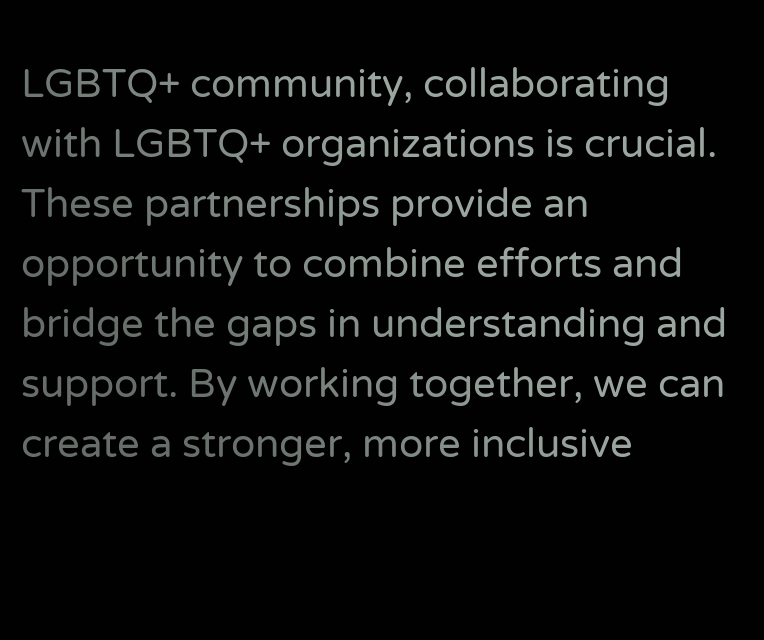LGBTQ+ community, collaborating with LGBTQ+ organizations is crucial. These partnerships provide an opportunity to combine efforts and bridge the gaps in understanding and support. By working together, we can create a stronger, more inclusive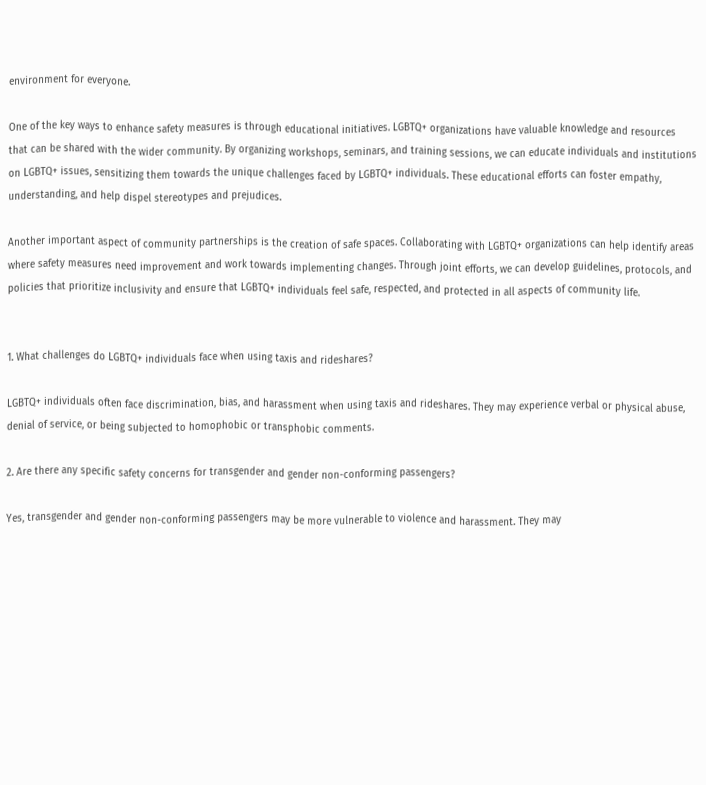environment for everyone.

One of the key ways to enhance safety measures is through educational initiatives. LGBTQ+ organizations have valuable knowledge and resources that can be shared with the wider community. By organizing workshops, seminars, and training sessions, we can educate individuals and institutions on LGBTQ+ issues, sensitizing them towards the unique challenges faced by LGBTQ+ individuals. These educational efforts can foster empathy, understanding, and help dispel stereotypes and prejudices.

Another important aspect of community partnerships is the creation of safe spaces. Collaborating with LGBTQ+ organizations can help identify areas where safety measures need improvement and work towards implementing changes. Through joint efforts, we can develop guidelines, protocols, and policies that prioritize inclusivity and ensure that LGBTQ+ individuals feel safe, respected, and protected in all aspects of community life.


1. What challenges do LGBTQ+ individuals face when using taxis and rideshares?

LGBTQ+ individuals often face discrimination, bias, and harassment when using taxis and rideshares. They may experience verbal or physical abuse, denial of service, or being subjected to homophobic or transphobic comments.

2. Are there any specific safety concerns for transgender and gender non-conforming passengers?

Yes, transgender and gender non-conforming passengers may be more vulnerable to violence and harassment. They may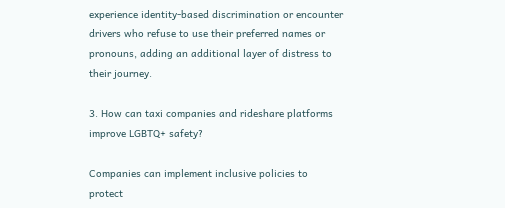experience identity-based discrimination or encounter drivers who refuse to use their preferred names or pronouns, adding an additional layer of distress to their journey.

3. How can taxi companies and rideshare platforms improve LGBTQ+ safety?

Companies can implement inclusive policies to protect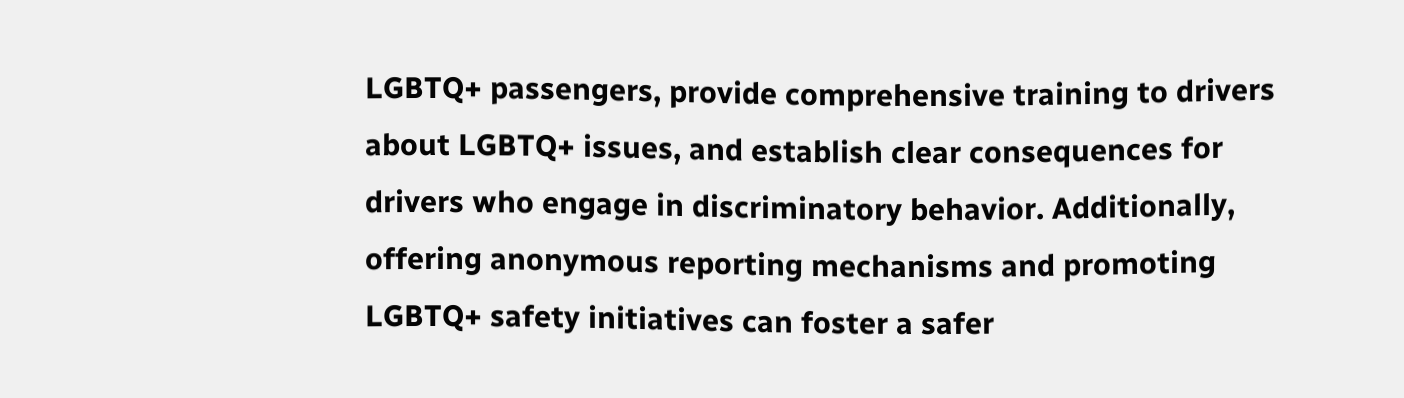LGBTQ+ passengers, provide comprehensive training to drivers about LGBTQ+ issues, and establish clear consequences for drivers who engage in discriminatory behavior. Additionally, offering anonymous reporting mechanisms and promoting LGBTQ+ safety initiatives can foster a safer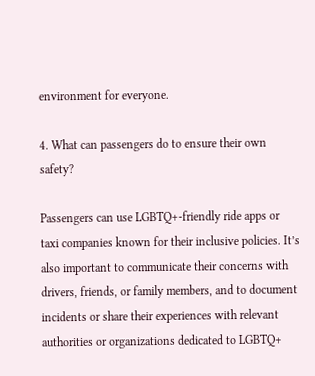environment for everyone.

4. What can passengers do to ensure their own safety?

Passengers can use LGBTQ+-friendly ride apps or taxi companies known for their inclusive policies. It’s also important to communicate their concerns with drivers, friends, or family members, and to document incidents or share their experiences with relevant authorities or organizations dedicated to LGBTQ+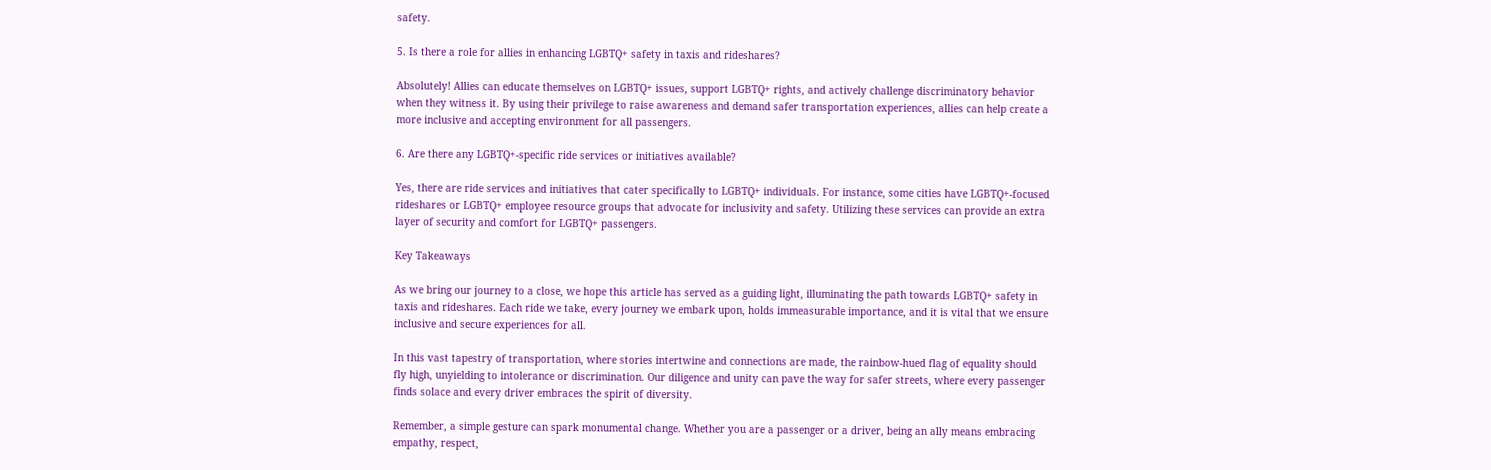safety.

5. Is there a role for allies in enhancing LGBTQ+ safety in taxis and rideshares?

Absolutely! Allies can educate themselves on LGBTQ+ issues, support LGBTQ+ rights, and actively challenge discriminatory behavior when they witness it. By using their privilege to raise awareness and demand safer transportation experiences, allies can help create a more inclusive and accepting environment for all passengers.

6. Are there any LGBTQ+-specific ride services or initiatives available?

Yes, there are ride services and initiatives that cater specifically to LGBTQ+ individuals. For instance, some cities have LGBTQ+-focused rideshares or LGBTQ+ employee resource groups that advocate for inclusivity and safety. Utilizing these services can provide an extra layer of security and comfort for LGBTQ+ passengers.

Key Takeaways

As we bring our journey to a close, we hope this article has served as a guiding light, illuminating the path towards LGBTQ+ safety in taxis and rideshares. Each ride we take, every journey we embark upon, holds immeasurable importance, and it is vital that we ensure inclusive and secure experiences for all.

In this vast tapestry of transportation, where stories intertwine and connections are made, the rainbow-hued flag of equality should fly high, unyielding to intolerance or discrimination. Our diligence and unity can pave the way for safer streets, where every passenger finds solace and every driver embraces the spirit of diversity.

Remember, a simple gesture can spark monumental change. Whether you are a passenger or a driver, being an ally means embracing empathy, respect,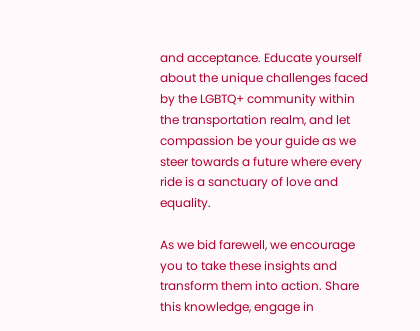and acceptance. Educate yourself about the unique challenges faced by the LGBTQ+ community within the transportation realm, and let compassion be your guide as we steer towards a future where every ride is a sanctuary of love and equality.

As we bid farewell, we encourage you to take these insights and transform them into action. Share this knowledge, engage in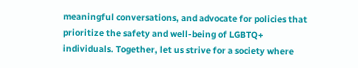meaningful conversations, and advocate for policies that prioritize the safety and well-being of LGBTQ+ individuals. Together, let us strive for a society where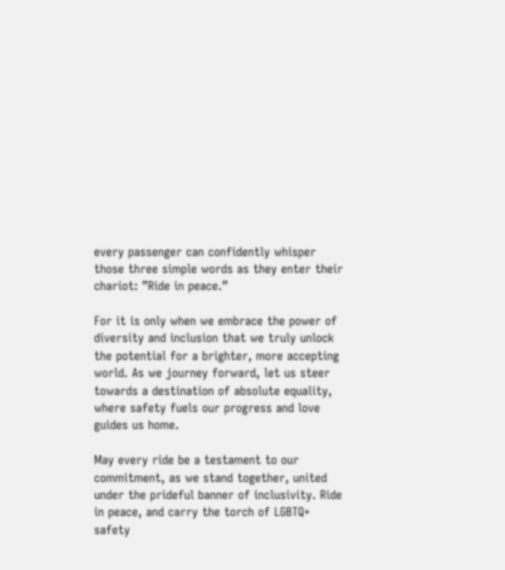every passenger can confidently whisper those three simple words as they enter their chariot: ”Ride in peace.”

For it is only when we embrace the power of diversity and inclusion that we truly unlock the potential for a brighter, more accepting world. As we journey forward, let us steer towards a destination of absolute equality, where safety fuels our progress and love guides us home.

May every ride be a testament to our commitment, as we stand together, united under the prideful banner of inclusivity. Ride in peace, and carry the torch of LGBTQ+ safety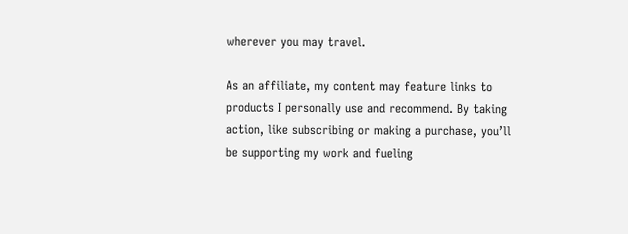wherever you may travel.

As an affiliate, my content may feature links to products I personally use and recommend. By taking action, like subscribing or making a purchase, you’ll be supporting my work and fueling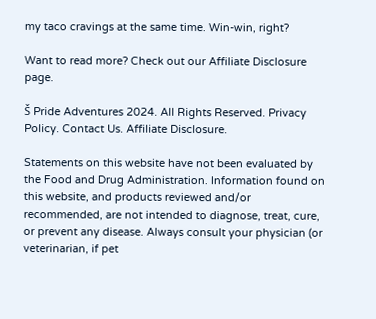my taco cravings at the same time. Win-win, right?

Want to read more? Check out our Affiliate Disclosure page.

Š Pride Adventures 2024. All Rights Reserved. Privacy Policy. Contact Us. Affiliate Disclosure.

Statements on this website have not been evaluated by the Food and Drug Administration. Information found on this website, and products reviewed and/or recommended, are not intended to diagnose, treat, cure, or prevent any disease. Always consult your physician (or veterinarian, if pet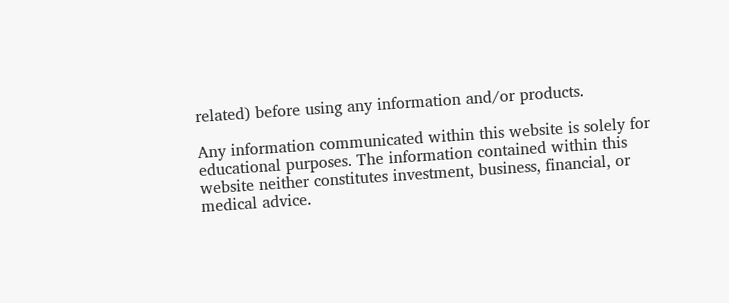related) before using any information and/or products.

Any information communicated within this website is solely for educational purposes. The information contained within this website neither constitutes investment, business, financial, or medical advice.